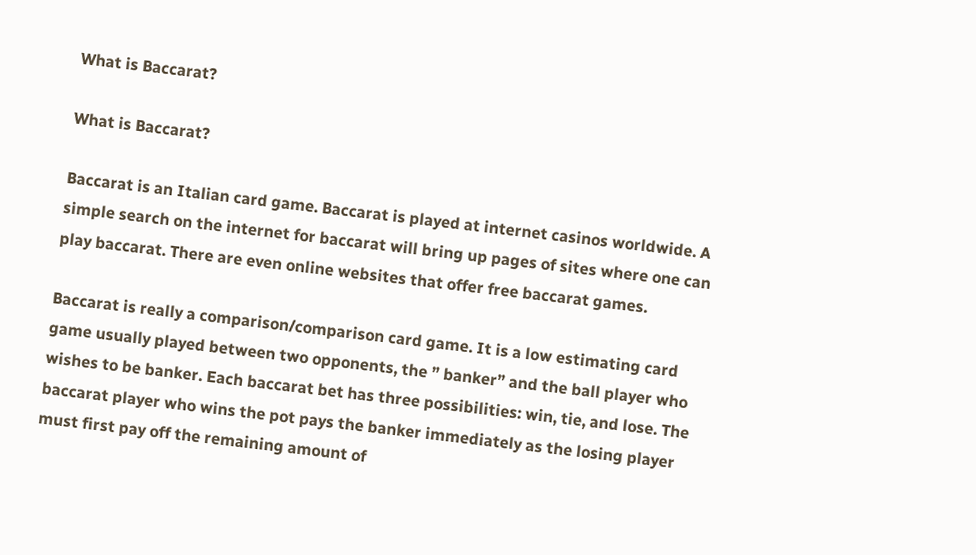What is Baccarat?

What is Baccarat?

Baccarat is an Italian card game. Baccarat is played at internet casinos worldwide. A simple search on the internet for baccarat will bring up pages of sites where one can play baccarat. There are even online websites that offer free baccarat games.

Baccarat is really a comparison/comparison card game. It is a low estimating card game usually played between two opponents, the ” banker” and the ball player who wishes to be banker. Each baccarat bet has three possibilities: win, tie, and lose. The baccarat player who wins the pot pays the banker immediately as the losing player must first pay off the remaining amount of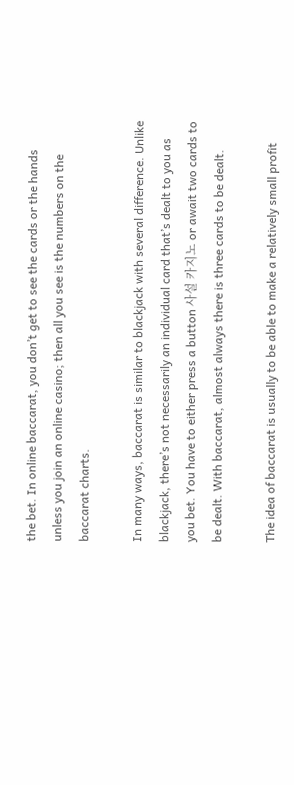the bet. In online baccarat, you don’t get to see the cards or the hands unless you join an online casino; then all you see is the numbers on the baccarat charts.

In many ways, baccarat is similar to blackjack with several difference. Unlike blackjack, there’s not necessarily an individual card that’s dealt to you as you bet. You have to either press a button 사설 카지노 or await two cards to be dealt. With baccarat, almost always there is three cards to be dealt.

The idea of baccarat is usually to be able to make a relatively small profit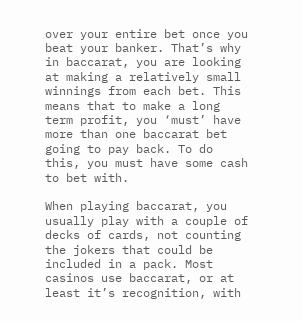over your entire bet once you beat your banker. That’s why in baccarat, you are looking at making a relatively small winnings from each bet. This means that to make a long term profit, you ‘must’ have more than one baccarat bet going to pay back. To do this, you must have some cash to bet with.

When playing baccarat, you usually play with a couple of decks of cards, not counting the jokers that could be included in a pack. Most casinos use baccarat, or at least it’s recognition, with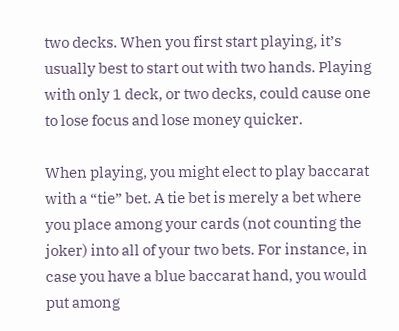two decks. When you first start playing, it’s usually best to start out with two hands. Playing with only 1 deck, or two decks, could cause one to lose focus and lose money quicker.

When playing, you might elect to play baccarat with a “tie” bet. A tie bet is merely a bet where you place among your cards (not counting the joker) into all of your two bets. For instance, in case you have a blue baccarat hand, you would put among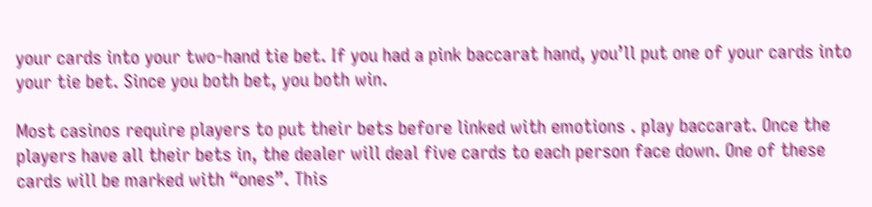your cards into your two-hand tie bet. If you had a pink baccarat hand, you’ll put one of your cards into your tie bet. Since you both bet, you both win.

Most casinos require players to put their bets before linked with emotions . play baccarat. Once the players have all their bets in, the dealer will deal five cards to each person face down. One of these cards will be marked with “ones”. This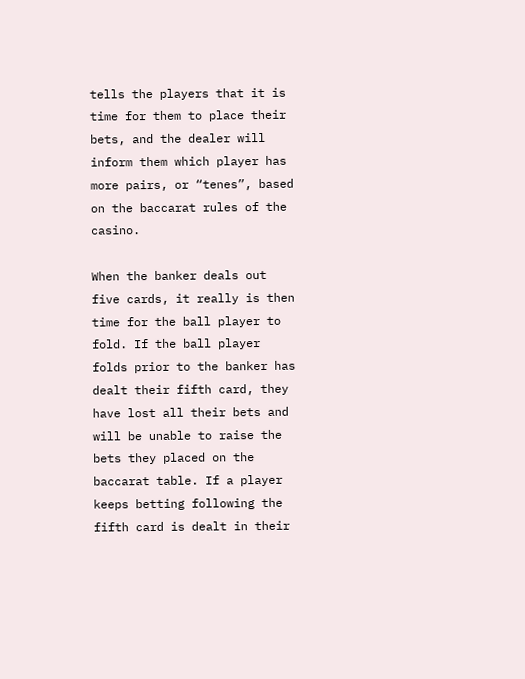tells the players that it is time for them to place their bets, and the dealer will inform them which player has more pairs, or “tenes”, based on the baccarat rules of the casino.

When the banker deals out five cards, it really is then time for the ball player to fold. If the ball player folds prior to the banker has dealt their fifth card, they have lost all their bets and will be unable to raise the bets they placed on the baccarat table. If a player keeps betting following the fifth card is dealt in their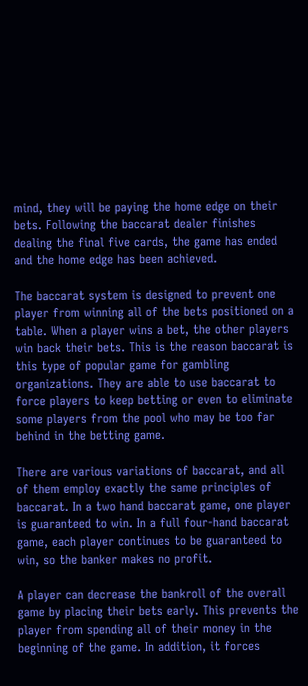mind, they will be paying the home edge on their bets. Following the baccarat dealer finishes dealing the final five cards, the game has ended and the home edge has been achieved.

The baccarat system is designed to prevent one player from winning all of the bets positioned on a table. When a player wins a bet, the other players win back their bets. This is the reason baccarat is this type of popular game for gambling organizations. They are able to use baccarat to force players to keep betting or even to eliminate some players from the pool who may be too far behind in the betting game.

There are various variations of baccarat, and all of them employ exactly the same principles of baccarat. In a two hand baccarat game, one player is guaranteed to win. In a full four-hand baccarat game, each player continues to be guaranteed to win, so the banker makes no profit.

A player can decrease the bankroll of the overall game by placing their bets early. This prevents the player from spending all of their money in the beginning of the game. In addition, it forces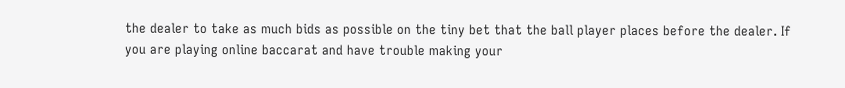the dealer to take as much bids as possible on the tiny bet that the ball player places before the dealer. If you are playing online baccarat and have trouble making your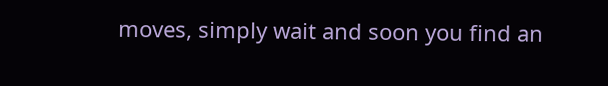moves, simply wait and soon you find an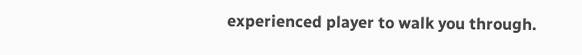experienced player to walk you through.